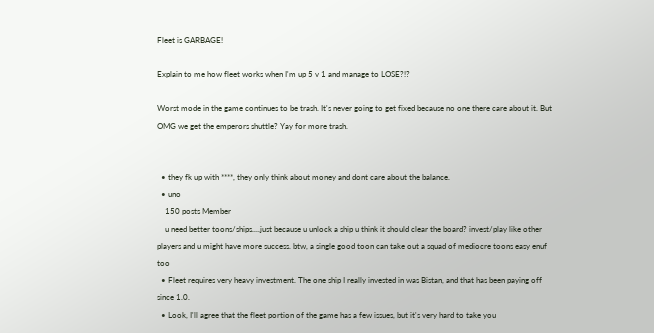Fleet is GARBAGE!

Explain to me how fleet works when I'm up 5 v 1 and manage to LOSE?!?

Worst mode in the game continues to be trash. It's never going to get fixed because no one there care about it. But OMG we get the emperors shuttle? Yay for more trash.


  • they fk up with ****, they only think about money and dont care about the balance.
  • uno
    150 posts Member
    u need better toons/ships....just because u unlock a ship u think it should clear the board? invest/play like other players and u might have more success. btw, a single good toon can take out a squad of mediocre toons easy enuf too
  • Fleet requires very heavy investment. The one ship I really invested in was Bistan, and that has been paying off since 1.0.
  • Look, I'll agree that the fleet portion of the game has a few issues, but it's very hard to take you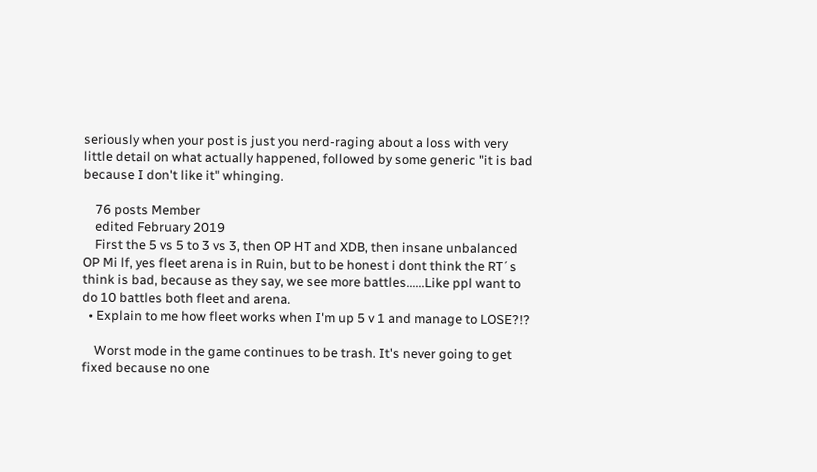seriously when your post is just you nerd-raging about a loss with very little detail on what actually happened, followed by some generic "it is bad because I don't like it" whinging.

    76 posts Member
    edited February 2019
    First the 5 vs 5 to 3 vs 3, then OP HT and XDB, then insane unbalanced OP Mi lf, yes fleet arena is in Ruin, but to be honest i dont think the RT´s think is bad, because as they say, we see more battles......Like ppl want to do 10 battles both fleet and arena.
  • Explain to me how fleet works when I'm up 5 v 1 and manage to LOSE?!?

    Worst mode in the game continues to be trash. It's never going to get fixed because no one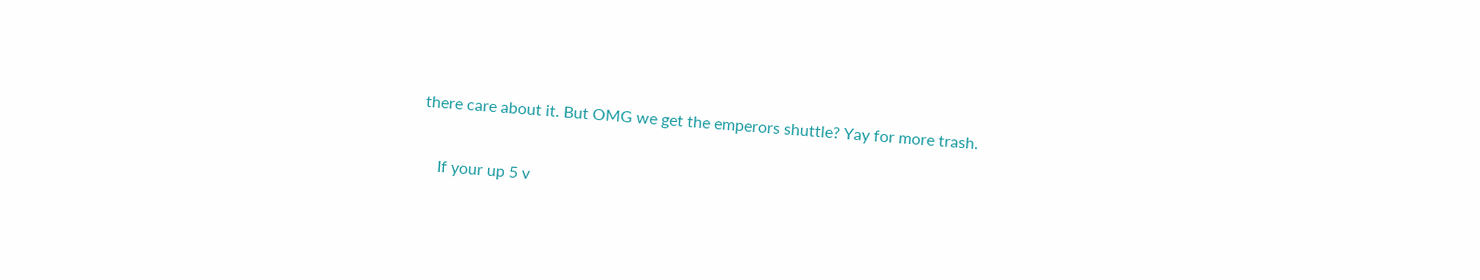there care about it. But OMG we get the emperors shuttle? Yay for more trash.

    If your up 5 v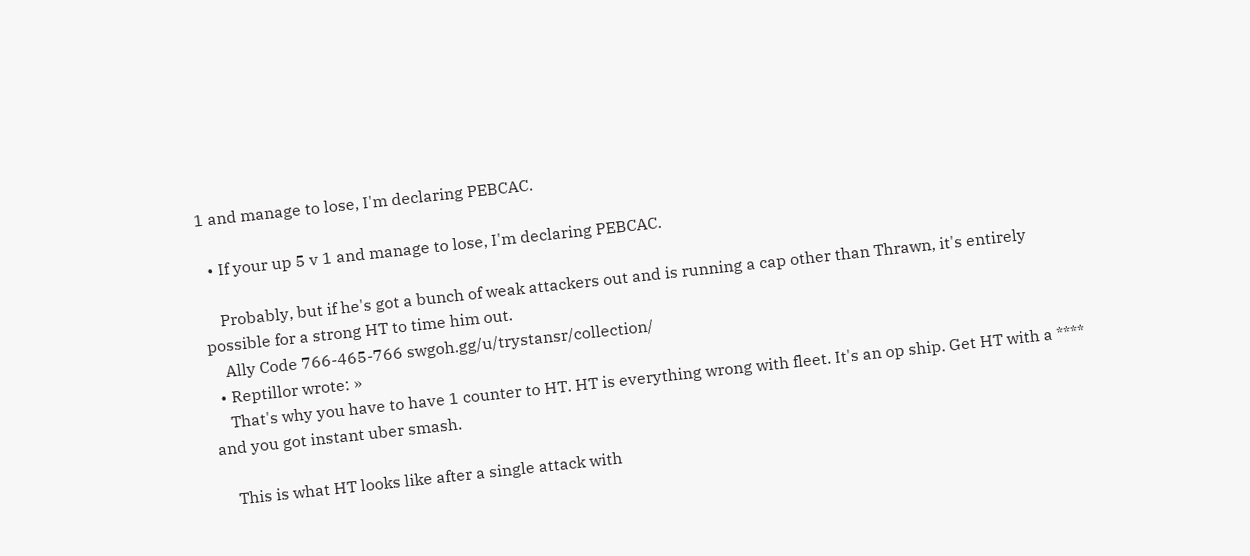1 and manage to lose, I'm declaring PEBCAC.

  • If your up 5 v 1 and manage to lose, I'm declaring PEBCAC.

    Probably, but if he's got a bunch of weak attackers out and is running a cap other than Thrawn, it's entirely possible for a strong HT to time him out.
    Ally Code 766-465-766 swgoh.gg/u/trystansr/collection/
  • Reptillor wrote: »
    That's why you have to have 1 counter to HT. HT is everything wrong with fleet. It's an op ship. Get HT with a **** and you got instant uber smash.

    This is what HT looks like after a single attack with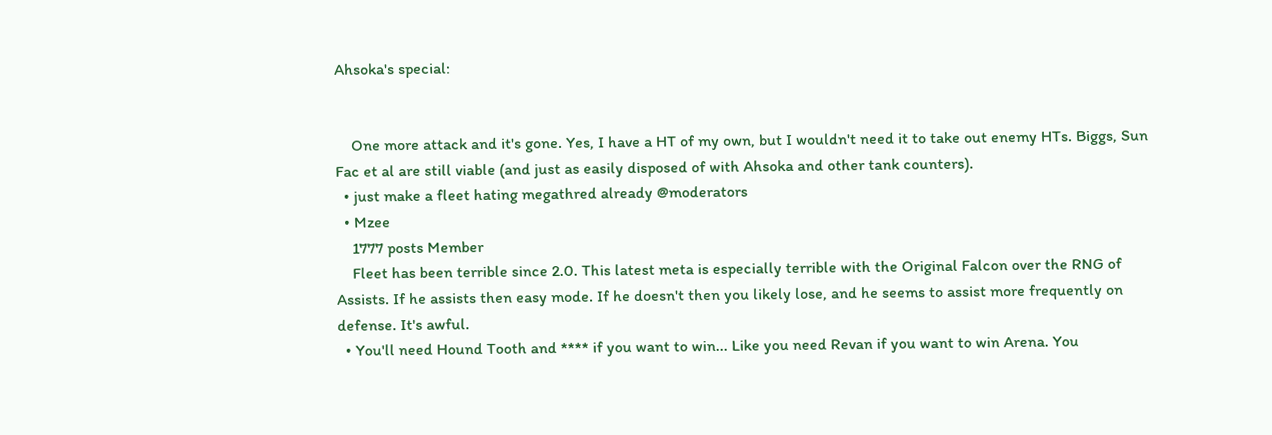Ahsoka's special:


    One more attack and it's gone. Yes, I have a HT of my own, but I wouldn't need it to take out enemy HTs. Biggs, Sun Fac et al are still viable (and just as easily disposed of with Ahsoka and other tank counters).
  • just make a fleet hating megathred already @moderators
  • Mzee
    1777 posts Member
    Fleet has been terrible since 2.0. This latest meta is especially terrible with the Original Falcon over the RNG of Assists. If he assists then easy mode. If he doesn't then you likely lose, and he seems to assist more frequently on defense. It's awful.
  • You'll need Hound Tooth and **** if you want to win... Like you need Revan if you want to win Arena. You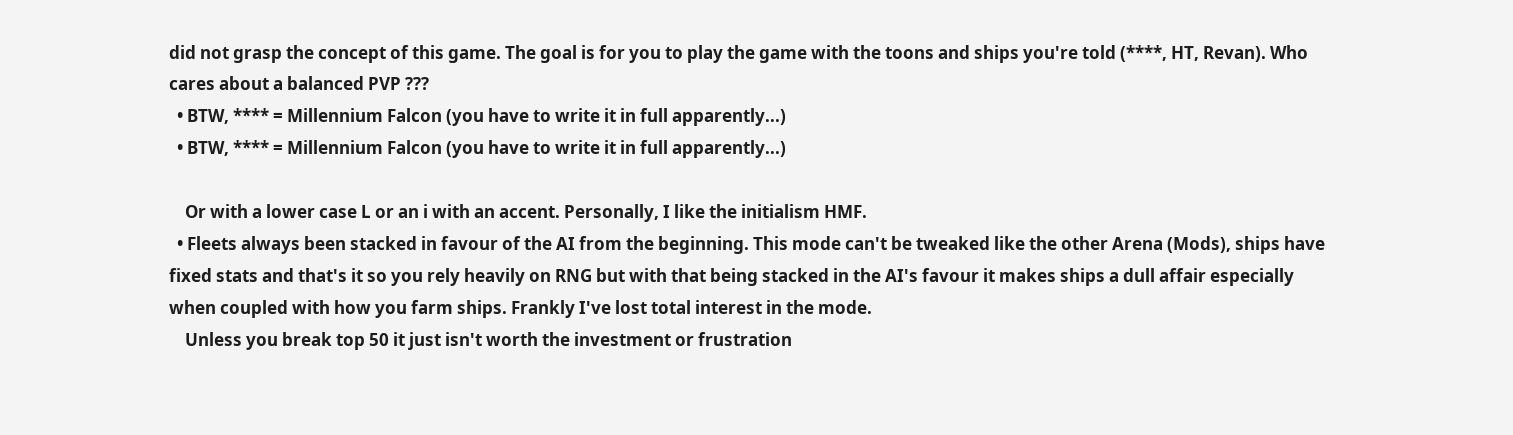did not grasp the concept of this game. The goal is for you to play the game with the toons and ships you're told (****, HT, Revan). Who cares about a balanced PVP ???
  • BTW, **** = Millennium Falcon (you have to write it in full apparently...)
  • BTW, **** = Millennium Falcon (you have to write it in full apparently...)

    Or with a lower case L or an i with an accent. Personally, I like the initialism HMF.
  • Fleets always been stacked in favour of the AI from the beginning. This mode can't be tweaked like the other Arena (Mods), ships have fixed stats and that's it so you rely heavily on RNG but with that being stacked in the AI's favour it makes ships a dull affair especially when coupled with how you farm ships. Frankly I've lost total interest in the mode.
    Unless you break top 50 it just isn't worth the investment or frustration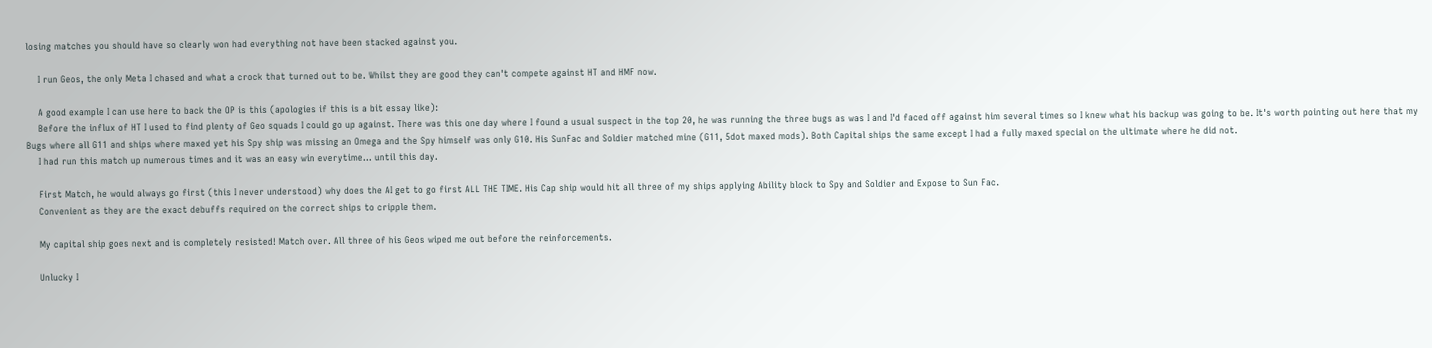losing matches you should have so clearly won had everything not have been stacked against you.

    I run Geos, the only Meta I chased and what a crock that turned out to be. Whilst they are good they can't compete against HT and HMF now.

    A good example I can use here to back the OP is this (apologies if this is a bit essay like):
    Before the influx of HT I used to find plenty of Geo squads I could go up against. There was this one day where I found a usual suspect in the top 20, he was running the three bugs as was I and I'd faced off against him several times so I knew what his backup was going to be. It's worth pointing out here that my Bugs where all G11 and ships where maxed yet his Spy ship was missing an Omega and the Spy himself was only G10. His SunFac and Soldier matched mine (G11, 5dot maxed mods). Both Capital ships the same except I had a fully maxed special on the ultimate where he did not.
    I had run this match up numerous times and it was an easy win everytime... until this day.

    First Match, he would always go first (this I never understood) why does the AI get to go first ALL THE TIME. His Cap ship would hit all three of my ships applying Ability block to Spy and Soldier and Expose to Sun Fac.
    Convenient as they are the exact debuffs required on the correct ships to cripple them.

    My capital ship goes next and is completely resisted! Match over. All three of his Geos wiped me out before the reinforcements.

    Unlucky I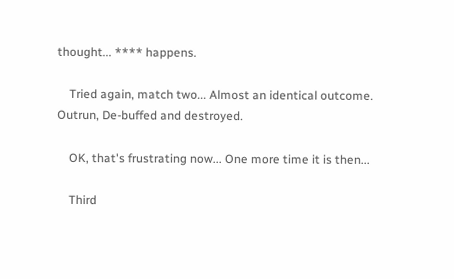thought... **** happens.

    Tried again, match two... Almost an identical outcome. Outrun, De-buffed and destroyed.

    OK, that's frustrating now... One more time it is then...

    Third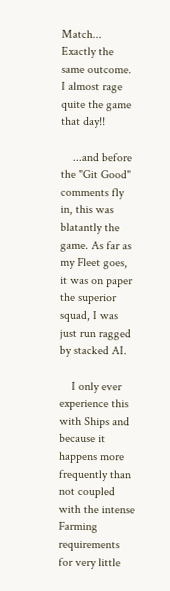Match... Exactly the same outcome. I almost rage quite the game that day!!

    ...and before the "Git Good" comments fly in, this was blatantly the game. As far as my Fleet goes, it was on paper the superior squad, I was just run ragged by stacked AI.

    I only ever experience this with Ships and because it happens more frequently than not coupled with the intense Farming requirements for very little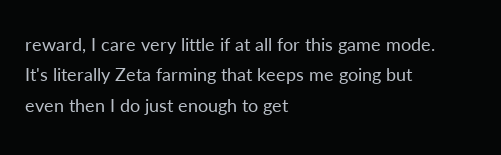reward, I care very little if at all for this game mode. It's literally Zeta farming that keeps me going but even then I do just enough to get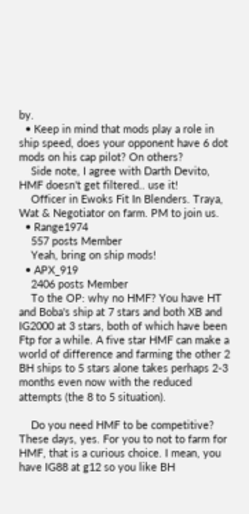by.
  • Keep in mind that mods play a role in ship speed, does your opponent have 6 dot mods on his cap pilot? On others?
    Side note, I agree with Darth Devito, HMF doesn't get filtered.. use it!
    Officer in Ewoks Fit In Blenders. Traya, Wat & Negotiator on farm. PM to join us.
  • Range1974
    557 posts Member
    Yeah, bring on ship mods!
  • APX_919
    2406 posts Member
    To the OP: why no HMF? You have HT and Boba's ship at 7 stars and both XB and IG2000 at 3 stars, both of which have been Ftp for a while. A five star HMF can make a world of difference and farming the other 2 BH ships to 5 stars alone takes perhaps 2-3 months even now with the reduced attempts (the 8 to 5 situation).

    Do you need HMF to be competitive? These days, yes. For you to not to farm for HMF, that is a curious choice. I mean, you have IG88 at g12 so you like BH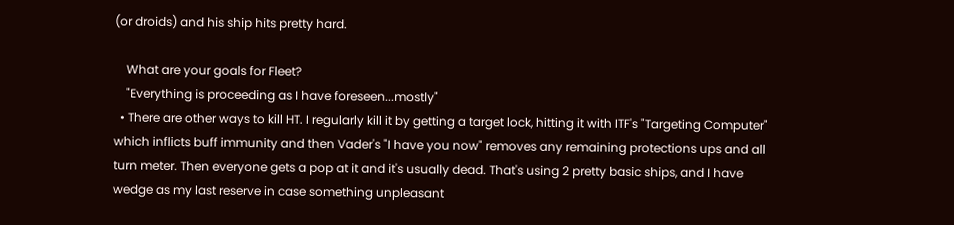(or droids) and his ship hits pretty hard.

    What are your goals for Fleet?
    "Everything is proceeding as I have foreseen...mostly"
  • There are other ways to kill HT. I regularly kill it by getting a target lock, hitting it with ITF's "Targeting Computer" which inflicts buff immunity and then Vader's "I have you now" removes any remaining protections ups and all turn meter. Then everyone gets a pop at it and it's usually dead. That's using 2 pretty basic ships, and I have wedge as my last reserve in case something unpleasant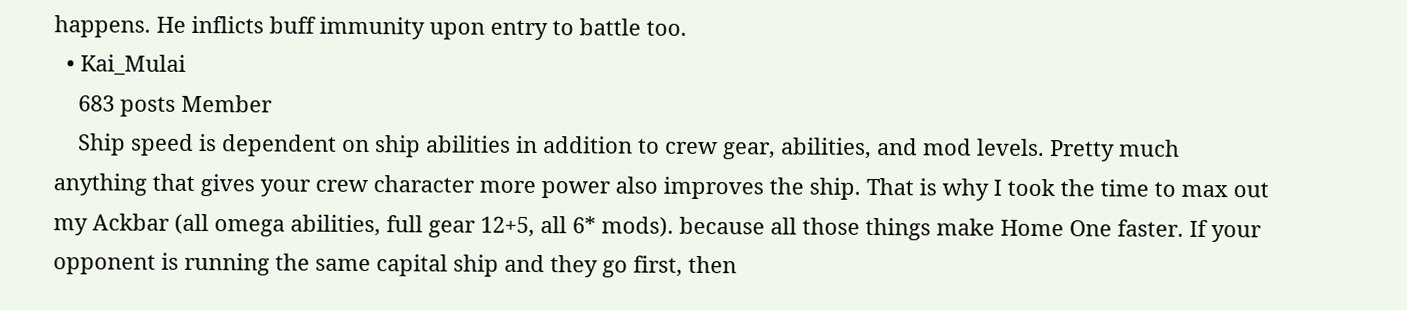happens. He inflicts buff immunity upon entry to battle too.
  • Kai_Mulai
    683 posts Member
    Ship speed is dependent on ship abilities in addition to crew gear, abilities, and mod levels. Pretty much anything that gives your crew character more power also improves the ship. That is why I took the time to max out my Ackbar (all omega abilities, full gear 12+5, all 6* mods). because all those things make Home One faster. If your opponent is running the same capital ship and they go first, then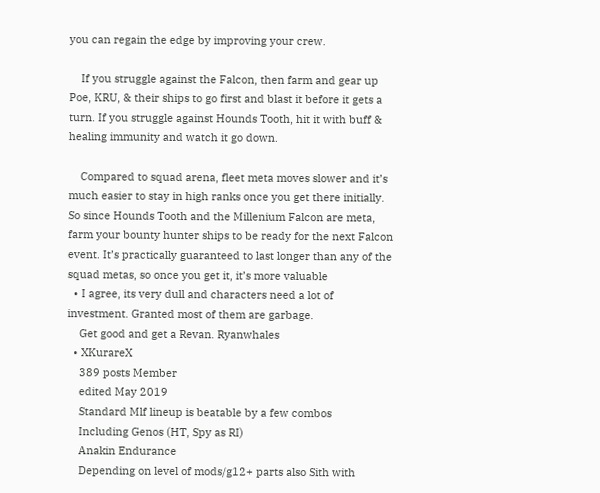you can regain the edge by improving your crew.

    If you struggle against the Falcon, then farm and gear up Poe, KRU, & their ships to go first and blast it before it gets a turn. If you struggle against Hounds Tooth, hit it with buff & healing immunity and watch it go down.

    Compared to squad arena, fleet meta moves slower and it’s much easier to stay in high ranks once you get there initially. So since Hounds Tooth and the Millenium Falcon are meta, farm your bounty hunter ships to be ready for the next Falcon event. It’s practically guaranteed to last longer than any of the squad metas, so once you get it, it’s more valuable
  • I agree, its very dull and characters need a lot of investment. Granted most of them are garbage.
    Get good and get a Revan. Ryanwhales
  • XKurareX
    389 posts Member
    edited May 2019
    Standard Mlf lineup is beatable by a few combos
    Including Genos (HT, Spy as RI)
    Anakin Endurance
    Depending on level of mods/g12+ parts also Sith with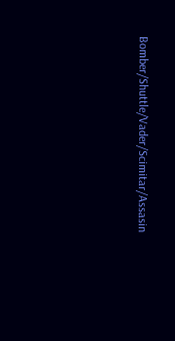Bomber/Shuttle/Vader/Scimitar/Assasin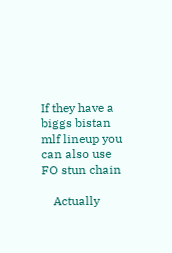If they have a biggs bistan mlf lineup you can also use FO stun chain

    Actually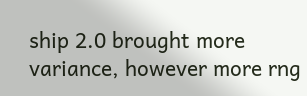ship 2.0 brought more variance, however more rng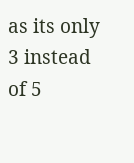as its only 3 instead of 5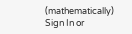(mathematically)
Sign In or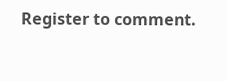Register to comment.